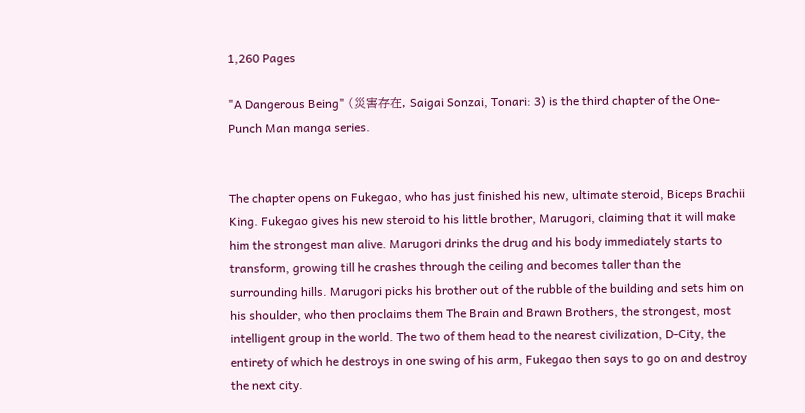1,260 Pages

"A Dangerous Being" (災害存在, Saigai Sonzai, Tonari: 3) is the third chapter of the One-Punch Man manga series.


The chapter opens on Fukegao, who has just finished his new, ultimate steroid, Biceps Brachii King. Fukegao gives his new steroid to his little brother, Marugori, claiming that it will make him the strongest man alive. Marugori drinks the drug and his body immediately starts to transform, growing till he crashes through the ceiling and becomes taller than the surrounding hills. Marugori picks his brother out of the rubble of the building and sets him on his shoulder, who then proclaims them The Brain and Brawn Brothers, the strongest, most intelligent group in the world. The two of them head to the nearest civilization, D-City, the entirety of which he destroys in one swing of his arm, Fukegao then says to go on and destroy the next city.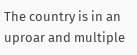The country is in an uproar and multiple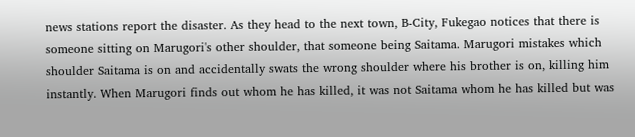news stations report the disaster. As they head to the next town, B-City, Fukegao notices that there is someone sitting on Marugori's other shoulder, that someone being Saitama. Marugori mistakes which shoulder Saitama is on and accidentally swats the wrong shoulder where his brother is on, killing him instantly. When Marugori finds out whom he has killed, it was not Saitama whom he has killed but was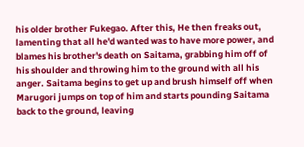his older brother Fukegao. After this, He then freaks out, lamenting that all he'd wanted was to have more power, and blames his brother's death on Saitama, grabbing him off of his shoulder and throwing him to the ground with all his anger. Saitama begins to get up and brush himself off when Marugori jumps on top of him and starts pounding Saitama back to the ground, leaving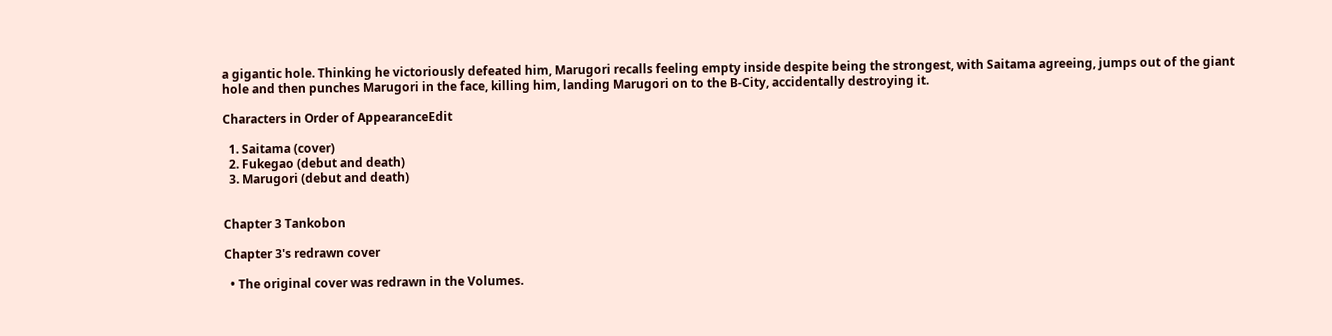a gigantic hole. Thinking he victoriously defeated him, Marugori recalls feeling empty inside despite being the strongest, with Saitama agreeing, jumps out of the giant hole and then punches Marugori in the face, killing him, landing Marugori on to the B-City, accidentally destroying it.

Characters in Order of AppearanceEdit

  1. Saitama (cover)
  2. Fukegao (debut and death)
  3. Marugori (debut and death)


Chapter 3 Tankobon

Chapter 3's redrawn cover

  • The original cover was redrawn in the Volumes.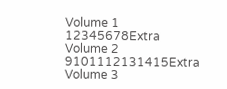Volume 1 12345678Extra
Volume 2 9101112131415Extra
Volume 3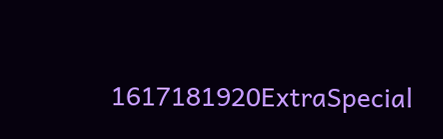1617181920ExtraSpecial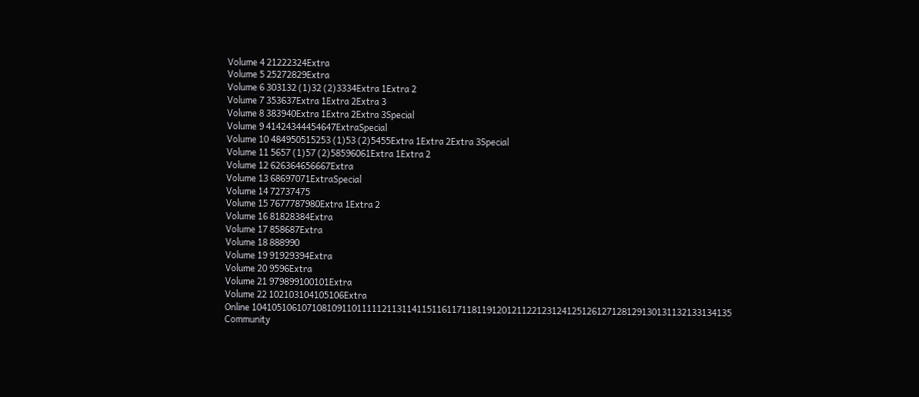Volume 4 21222324Extra
Volume 5 25272829Extra
Volume 6 303132 (1)32 (2)3334Extra 1Extra 2
Volume 7 353637Extra 1Extra 2Extra 3
Volume 8 383940Extra 1Extra 2Extra 3Special
Volume 9 41424344454647ExtraSpecial
Volume 10 484950515253 (1)53 (2)5455Extra 1Extra 2Extra 3Special
Volume 11 5657 (1)57 (2)58596061Extra 1Extra 2
Volume 12 626364656667Extra
Volume 13 68697071ExtraSpecial
Volume 14 72737475
Volume 15 7677787980Extra 1Extra 2
Volume 16 81828384Extra
Volume 17 858687Extra
Volume 18 888990
Volume 19 91929394Extra
Volume 20 9596Extra
Volume 21 979899100101Extra
Volume 22 102103104105106Extra
Online 104105106107108109110111112113114115116117118119120121122123124125126127128129130131132133134135
Community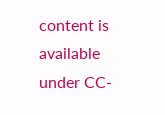content is available under CC-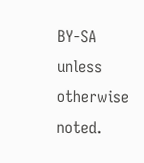BY-SA unless otherwise noted.